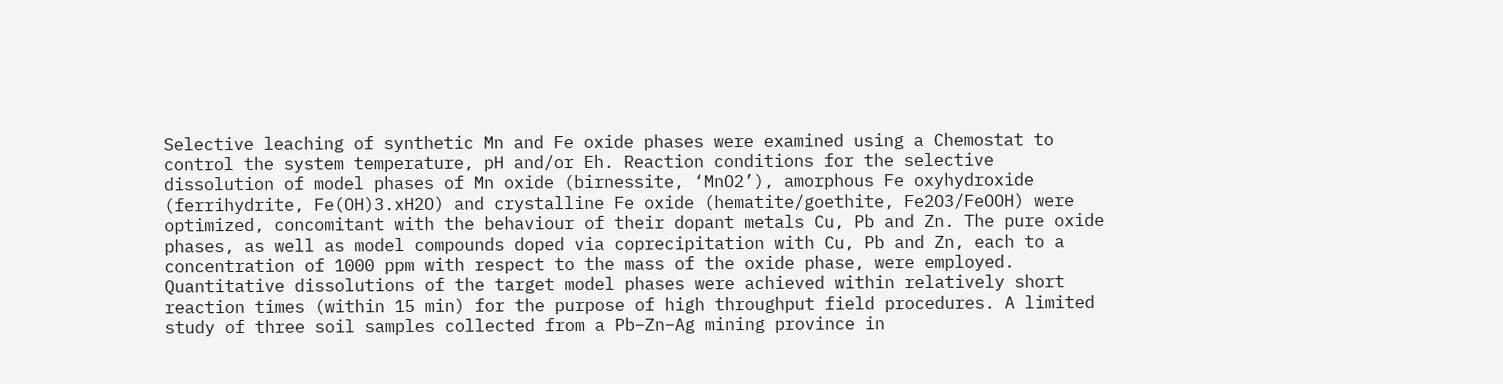Selective leaching of synthetic Mn and Fe oxide phases were examined using a Chemostat to control the system temperature, pH and/or Eh. Reaction conditions for the selective dissolution of model phases of Mn oxide (birnessite, ‘MnO2’), amorphous Fe oxyhydroxide (ferrihydrite, Fe(OH)3.xH2O) and crystalline Fe oxide (hematite/goethite, Fe2O3/FeOOH) were optimized, concomitant with the behaviour of their dopant metals Cu, Pb and Zn. The pure oxide phases, as well as model compounds doped via coprecipitation with Cu, Pb and Zn, each to a concentration of 1000 ppm with respect to the mass of the oxide phase, were employed. Quantitative dissolutions of the target model phases were achieved within relatively short reaction times (within 15 min) for the purpose of high throughput field procedures. A limited study of three soil samples collected from a Pb–Zn–Ag mining province in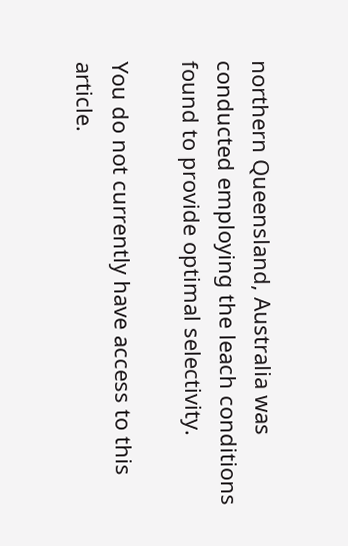northern Queensland, Australia was conducted employing the leach conditions found to provide optimal selectivity.

You do not currently have access to this article.